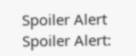Spoiler Alert Spoiler Alert: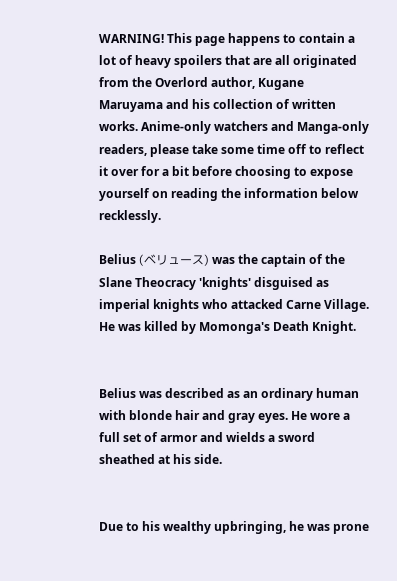WARNING! This page happens to contain a lot of heavy spoilers that are all originated from the Overlord author, Kugane Maruyama and his collection of written works. Anime-only watchers and Manga-only readers, please take some time off to reflect it over for a bit before choosing to expose yourself on reading the information below recklessly.

Belius (ベリュース) was the captain of the Slane Theocracy 'knights' disguised as imperial knights who attacked Carne Village. He was killed by Momonga's Death Knight.


Belius was described as an ordinary human with blonde hair and gray eyes. He wore a full set of armor and wields a sword sheathed at his side.


Due to his wealthy upbringing, he was prone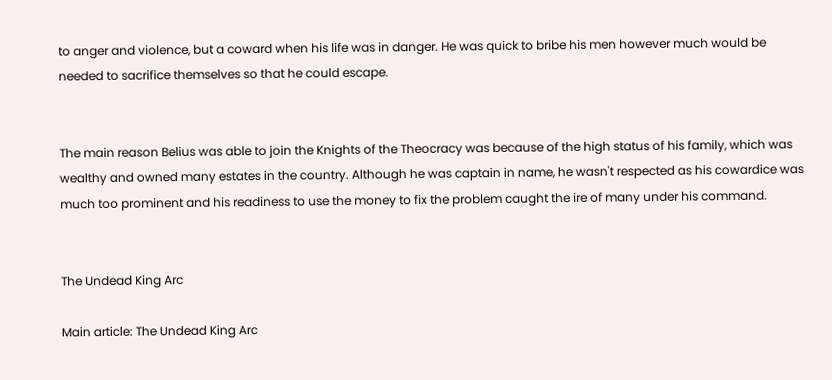to anger and violence, but a coward when his life was in danger. He was quick to bribe his men however much would be needed to sacrifice themselves so that he could escape.


The main reason Belius was able to join the Knights of the Theocracy was because of the high status of his family, which was wealthy and owned many estates in the country. Although he was captain in name, he wasn't respected as his cowardice was much too prominent and his readiness to use the money to fix the problem caught the ire of many under his command.


The Undead King Arc

Main article: The Undead King Arc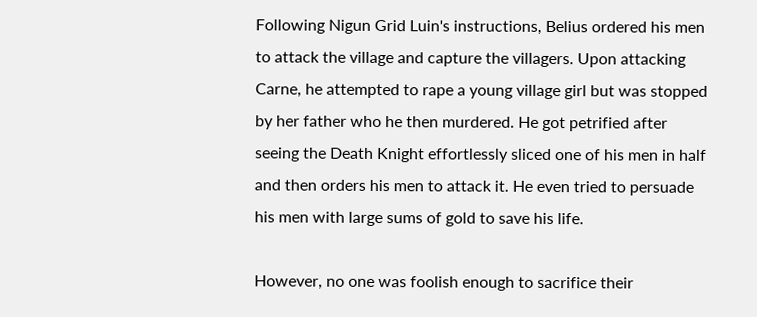Following Nigun Grid Luin's instructions, Belius ordered his men to attack the village and capture the villagers. Upon attacking Carne, he attempted to rape a young village girl but was stopped by her father who he then murdered. He got petrified after seeing the Death Knight effortlessly sliced one of his men in half and then orders his men to attack it. He even tried to persuade his men with large sums of gold to save his life.

However, no one was foolish enough to sacrifice their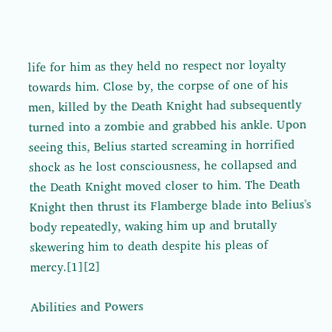life for him as they held no respect nor loyalty towards him. Close by, the corpse of one of his men, killed by the Death Knight had subsequently turned into a zombie and grabbed his ankle. Upon seeing this, Belius started screaming in horrified shock as he lost consciousness, he collapsed and the Death Knight moved closer to him. The Death Knight then thrust its Flamberge blade into Belius's body repeatedly, waking him up and brutally skewering him to death despite his pleas of mercy.[1][2]

Abilities and Powers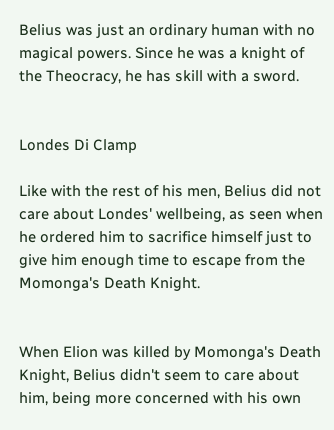Belius was just an ordinary human with no magical powers. Since he was a knight of the Theocracy, he has skill with a sword.


Londes Di Clamp

Like with the rest of his men, Belius did not care about Londes' wellbeing, as seen when he ordered him to sacrifice himself just to give him enough time to escape from the Momonga's Death Knight.


When Elion was killed by Momonga's Death Knight, Belius didn't seem to care about him, being more concerned with his own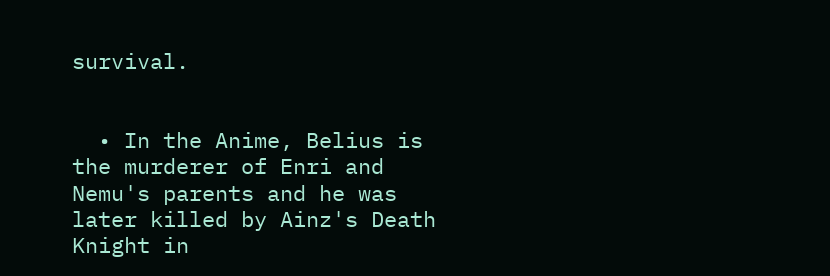survival.


  • In the Anime, Belius is the murderer of Enri and Nemu's parents and he was later killed by Ainz's Death Knight in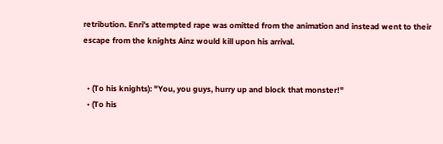retribution. Enri's attempted rape was omitted from the animation and instead went to their escape from the knights Ainz would kill upon his arrival.


  • (To his knights): "You, you guys, hurry up and block that monster!"
  • (To his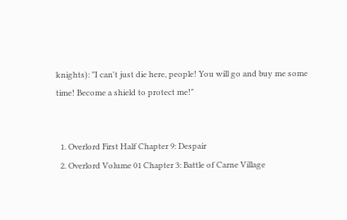knights): "I can't just die here, people! You will go and buy me some time! Become a shield to protect me!"


  1. Overlord First Half Chapter 9: Despair
  2. Overlord Volume 01 Chapter 3: Battle of Carne Village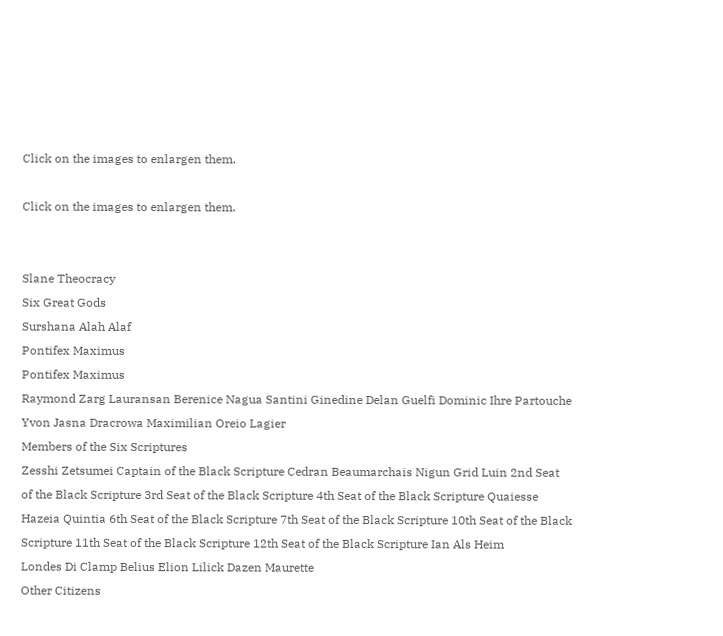Click on the images to enlargen them.

Click on the images to enlargen them.


Slane Theocracy
Six Great Gods
Surshana Alah Alaf
Pontifex Maximus
Pontifex Maximus
Raymond Zarg Lauransan Berenice Nagua Santini Ginedine Delan Guelfi Dominic Ihre Partouche Yvon Jasna Dracrowa Maximilian Oreio Lagier
Members of the Six Scriptures
Zesshi Zetsumei Captain of the Black Scripture Cedran Beaumarchais Nigun Grid Luin 2nd Seat of the Black Scripture 3rd Seat of the Black Scripture 4th Seat of the Black Scripture Quaiesse Hazeia Quintia 6th Seat of the Black Scripture 7th Seat of the Black Scripture 10th Seat of the Black Scripture 11th Seat of the Black Scripture 12th Seat of the Black Scripture Ian Als Heim
Londes Di Clamp Belius Elion Lilick Dazen Maurette
Other Citizens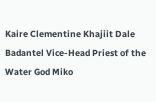Kaire Clementine Khajiit Dale Badantel Vice-Head Priest of the Water God Miko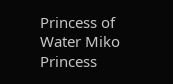Princess of Water Miko Princess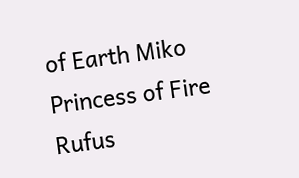of Earth Miko Princess of Fire Rufus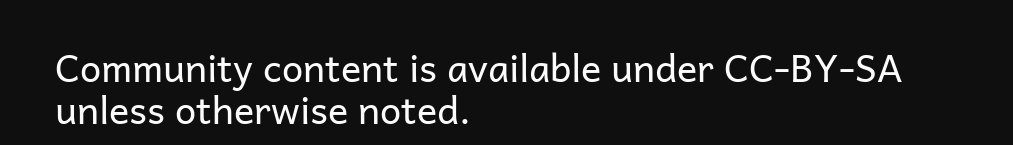Community content is available under CC-BY-SA unless otherwise noted.